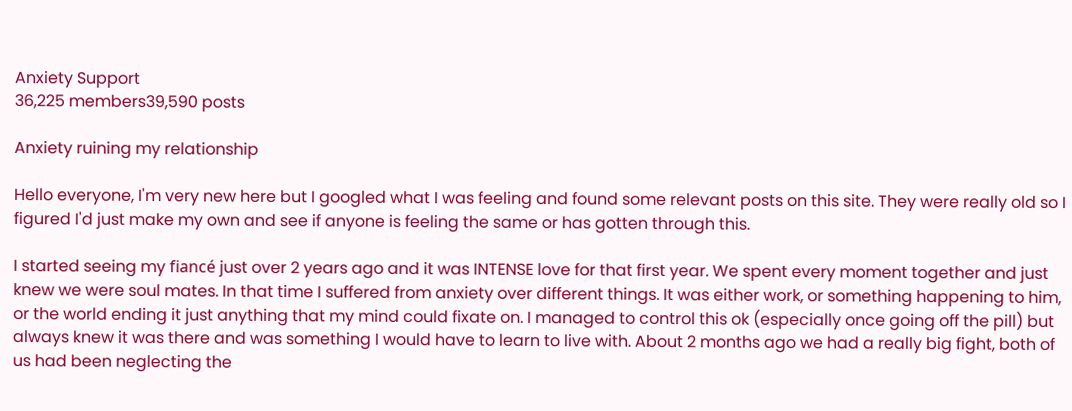Anxiety Support
36,225 members39,590 posts

Anxiety ruining my relationship

Hello everyone, I'm very new here but I googled what I was feeling and found some relevant posts on this site. They were really old so I figured I'd just make my own and see if anyone is feeling the same or has gotten through this.

I started seeing my fiancé just over 2 years ago and it was INTENSE love for that first year. We spent every moment together and just knew we were soul mates. In that time I suffered from anxiety over different things. It was either work, or something happening to him, or the world ending it just anything that my mind could fixate on. I managed to control this ok (especially once going off the pill) but always knew it was there and was something I would have to learn to live with. About 2 months ago we had a really big fight, both of us had been neglecting the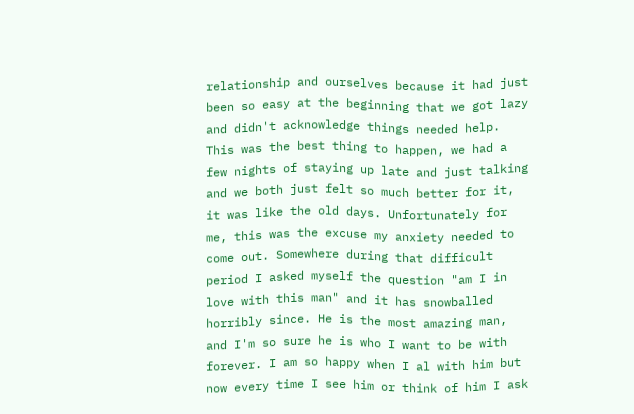relationship and ourselves because it had just been so easy at the beginning that we got lazy and didn't acknowledge things needed help. This was the best thing to happen, we had a few nights of staying up late and just talking and we both just felt so much better for it, it was like the old days. Unfortunately for me, this was the excuse my anxiety needed to come out. Somewhere during that difficult period I asked myself the question "am I in love with this man" and it has snowballed horribly since. He is the most amazing man, and I'm so sure he is who I want to be with forever. I am so happy when I al with him but now every time I see him or think of him I ask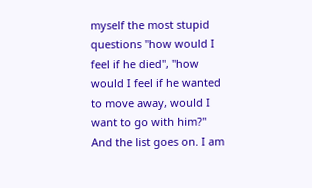myself the most stupid questions "how would I feel if he died", "how would I feel if he wanted to move away, would I want to go with him?" And the list goes on. I am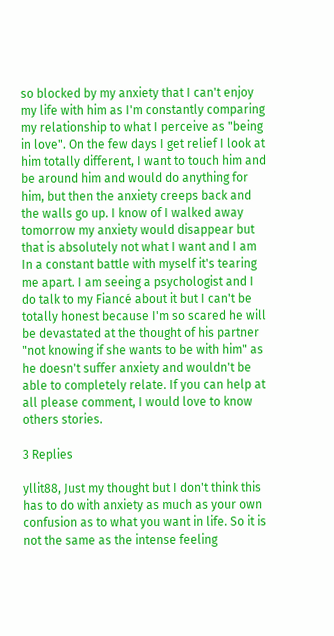so blocked by my anxiety that I can't enjoy my life with him as I'm constantly comparing my relationship to what I perceive as "being in love". On the few days I get relief I look at him totally different, I want to touch him and be around him and would do anything for him, but then the anxiety creeps back and the walls go up. I know of I walked away tomorrow my anxiety would disappear but that is absolutely not what I want and I am In a constant battle with myself it's tearing me apart. I am seeing a psychologist and I do talk to my Fiancé about it but I can't be totally honest because I'm so scared he will be devastated at the thought of his partner "not knowing if she wants to be with him" as he doesn't suffer anxiety and wouldn't be able to completely relate. If you can help at all please comment, I would love to know others stories.

3 Replies

yllit88, Just my thought but I don't think this has to do with anxiety as much as your own confusion as to what you want in life. So it is not the same as the intense feeling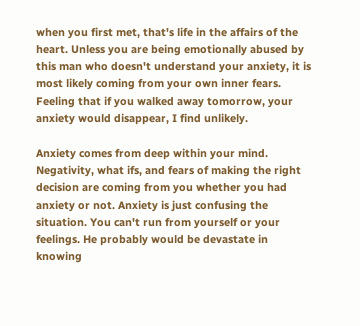when you first met, that's life in the affairs of the heart. Unless you are being emotionally abused by this man who doesn't understand your anxiety, it is most likely coming from your own inner fears. Feeling that if you walked away tomorrow, your anxiety would disappear, I find unlikely.

Anxiety comes from deep within your mind. Negativity, what ifs, and fears of making the right decision are coming from you whether you had anxiety or not. Anxiety is just confusing the situation. You can't run from yourself or your feelings. He probably would be devastate in knowing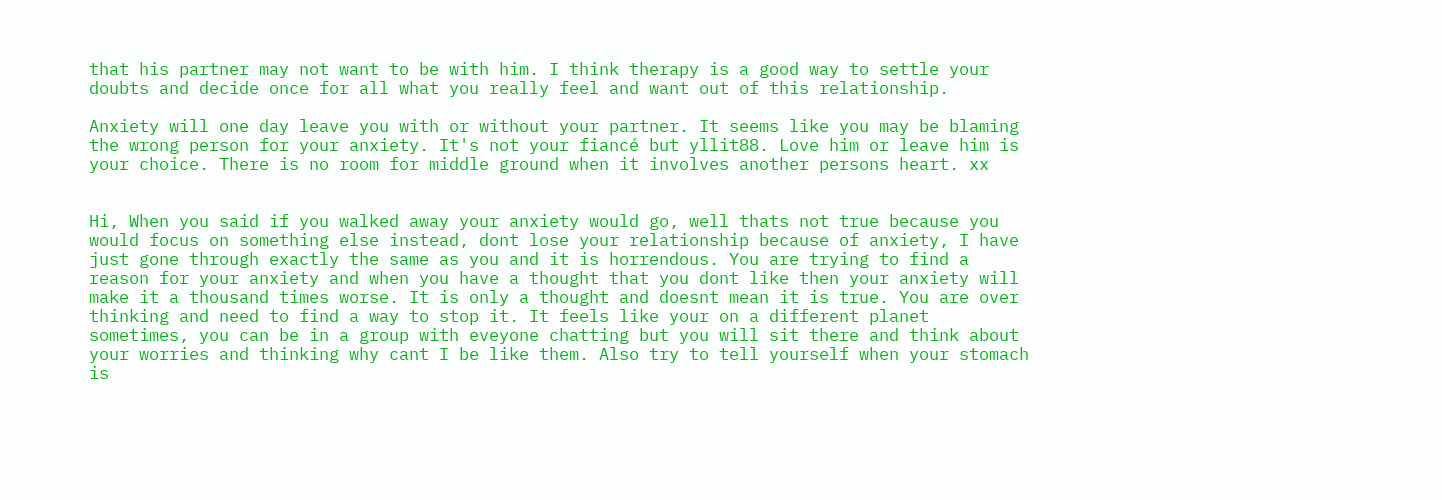that his partner may not want to be with him. I think therapy is a good way to settle your doubts and decide once for all what you really feel and want out of this relationship.

Anxiety will one day leave you with or without your partner. It seems like you may be blaming the wrong person for your anxiety. It's not your fiancé but yllit88. Love him or leave him is your choice. There is no room for middle ground when it involves another persons heart. xx


Hi, When you said if you walked away your anxiety would go, well thats not true because you would focus on something else instead, dont lose your relationship because of anxiety, I have just gone through exactly the same as you and it is horrendous. You are trying to find a reason for your anxiety and when you have a thought that you dont like then your anxiety will make it a thousand times worse. It is only a thought and doesnt mean it is true. You are over thinking and need to find a way to stop it. It feels like your on a different planet sometimes, you can be in a group with eveyone chatting but you will sit there and think about your worries and thinking why cant I be like them. Also try to tell yourself when your stomach is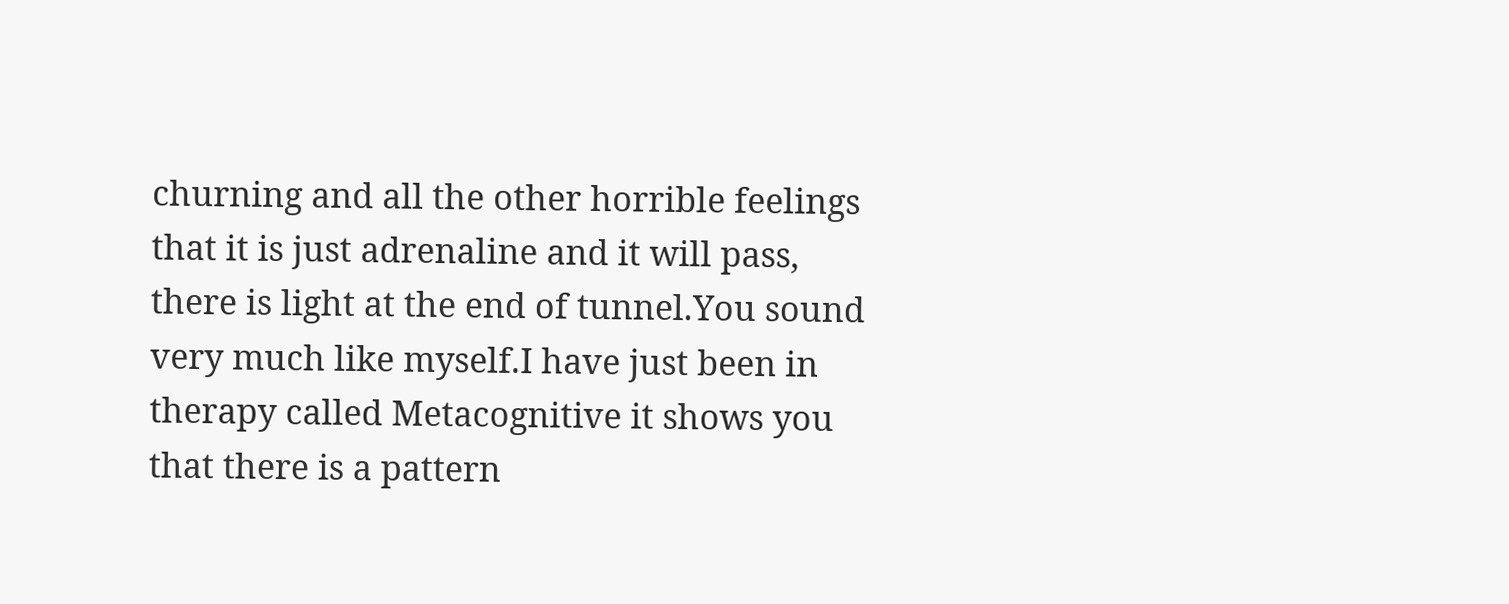churning and all the other horrible feelings that it is just adrenaline and it will pass, there is light at the end of tunnel.You sound very much like myself.I have just been in therapy called Metacognitive it shows you that there is a pattern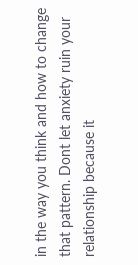in the way you think and how to change that pattern. Dont let anxiety ruin your relationship because it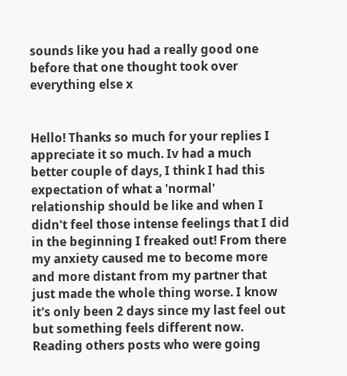sounds like you had a really good one before that one thought took over everything else x


Hello! Thanks so much for your replies I appreciate it so much. Iv had a much better couple of days, I think I had this expectation of what a 'normal' relationship should be like and when I didn't feel those intense feelings that I did in the beginning I freaked out! From there my anxiety caused me to become more and more distant from my partner that just made the whole thing worse. I know it's only been 2 days since my last feel out but something feels different now. Reading others posts who were going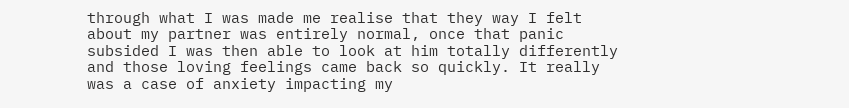through what I was made me realise that they way I felt about my partner was entirely normal, once that panic subsided I was then able to look at him totally differently and those loving feelings came back so quickly. It really was a case of anxiety impacting my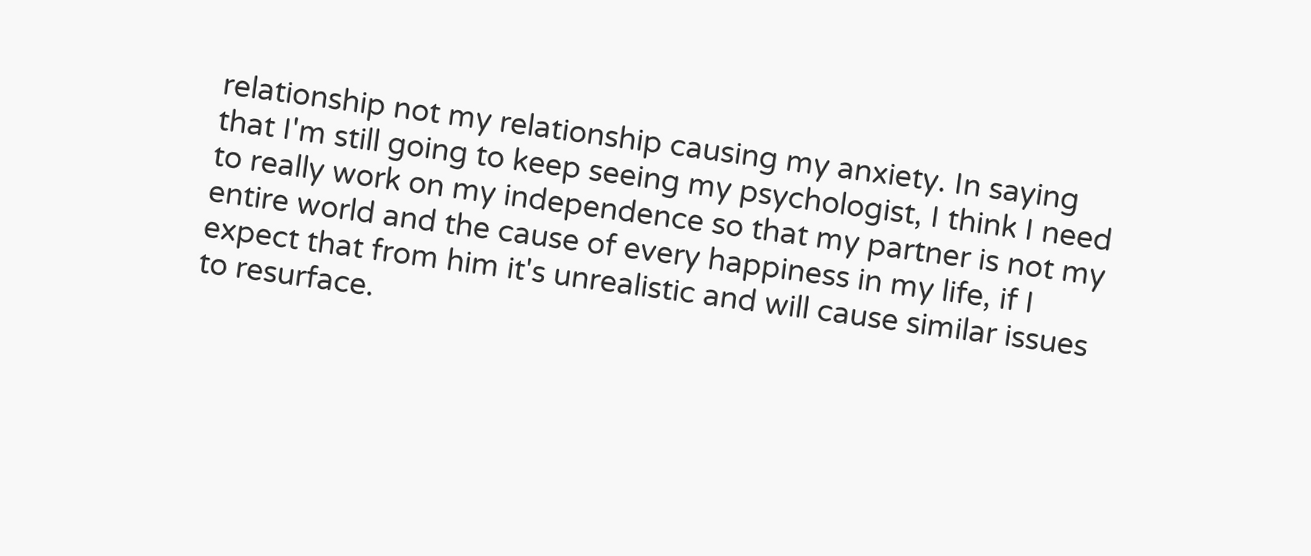relationship not my relationship causing my anxiety. In saying that I'm still going to keep seeing my psychologist, I think I need to really work on my independence so that my partner is not my entire world and the cause of every happiness in my life, if I expect that from him it's unrealistic and will cause similar issues to resurface.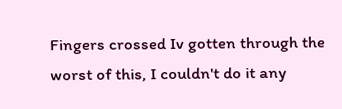Fingers crossed Iv gotten through the worst of this, I couldn't do it any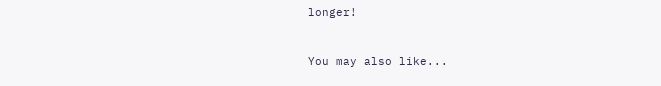longer!


You may also like...